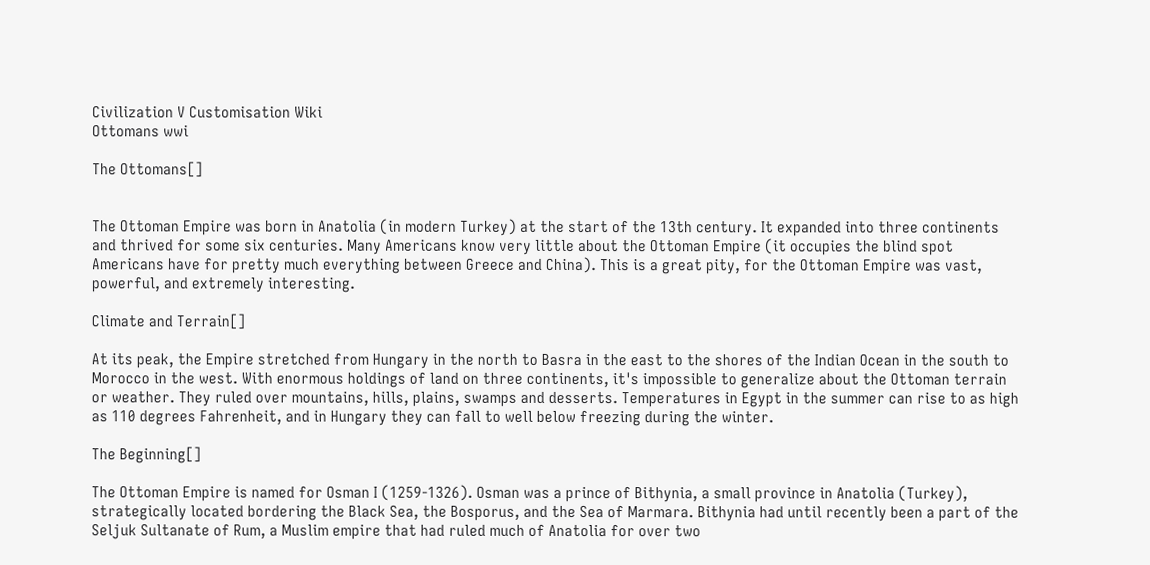Civilization V Customisation Wiki
Ottomans wwi

The Ottomans[]


The Ottoman Empire was born in Anatolia (in modern Turkey) at the start of the 13th century. It expanded into three continents and thrived for some six centuries. Many Americans know very little about the Ottoman Empire (it occupies the blind spot Americans have for pretty much everything between Greece and China). This is a great pity, for the Ottoman Empire was vast, powerful, and extremely interesting.

Climate and Terrain[]

At its peak, the Empire stretched from Hungary in the north to Basra in the east to the shores of the Indian Ocean in the south to Morocco in the west. With enormous holdings of land on three continents, it's impossible to generalize about the Ottoman terrain or weather. They ruled over mountains, hills, plains, swamps and desserts. Temperatures in Egypt in the summer can rise to as high as 110 degrees Fahrenheit, and in Hungary they can fall to well below freezing during the winter.

The Beginning[]

The Ottoman Empire is named for Osman I (1259-1326). Osman was a prince of Bithynia, a small province in Anatolia (Turkey), strategically located bordering the Black Sea, the Bosporus, and the Sea of Marmara. Bithynia had until recently been a part of the Seljuk Sultanate of Rum, a Muslim empire that had ruled much of Anatolia for over two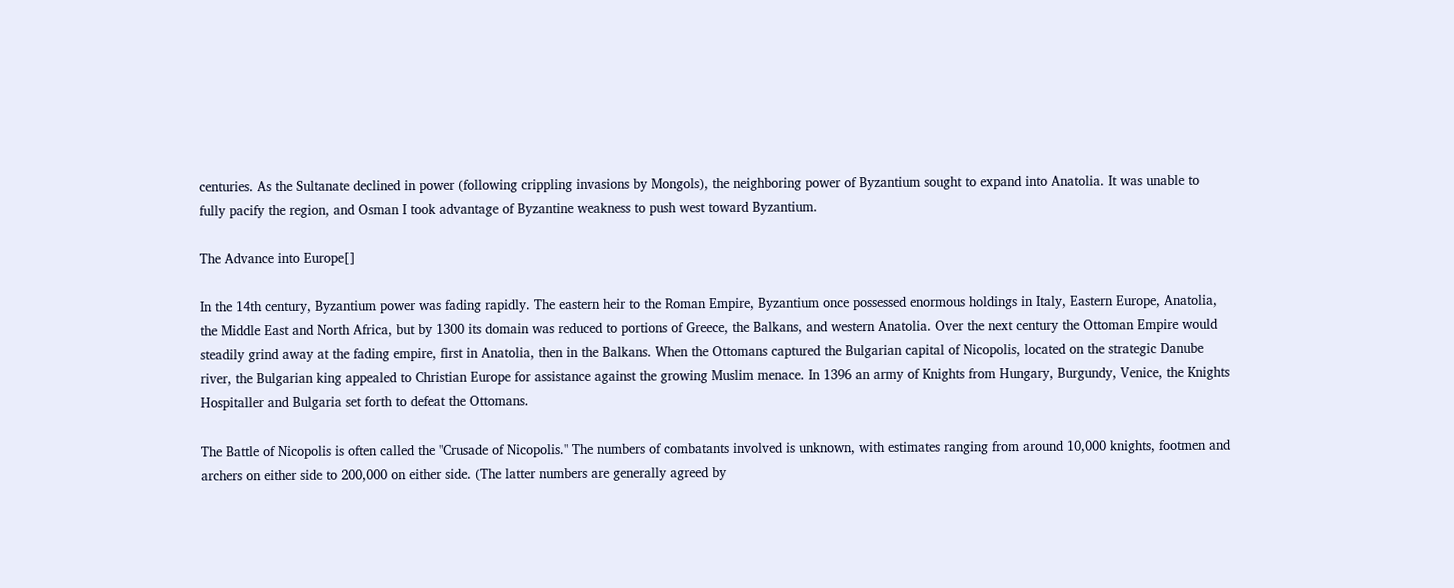centuries. As the Sultanate declined in power (following crippling invasions by Mongols), the neighboring power of Byzantium sought to expand into Anatolia. It was unable to fully pacify the region, and Osman I took advantage of Byzantine weakness to push west toward Byzantium.

The Advance into Europe[]

In the 14th century, Byzantium power was fading rapidly. The eastern heir to the Roman Empire, Byzantium once possessed enormous holdings in Italy, Eastern Europe, Anatolia, the Middle East and North Africa, but by 1300 its domain was reduced to portions of Greece, the Balkans, and western Anatolia. Over the next century the Ottoman Empire would steadily grind away at the fading empire, first in Anatolia, then in the Balkans. When the Ottomans captured the Bulgarian capital of Nicopolis, located on the strategic Danube river, the Bulgarian king appealed to Christian Europe for assistance against the growing Muslim menace. In 1396 an army of Knights from Hungary, Burgundy, Venice, the Knights Hospitaller and Bulgaria set forth to defeat the Ottomans.

The Battle of Nicopolis is often called the "Crusade of Nicopolis." The numbers of combatants involved is unknown, with estimates ranging from around 10,000 knights, footmen and archers on either side to 200,000 on either side. (The latter numbers are generally agreed by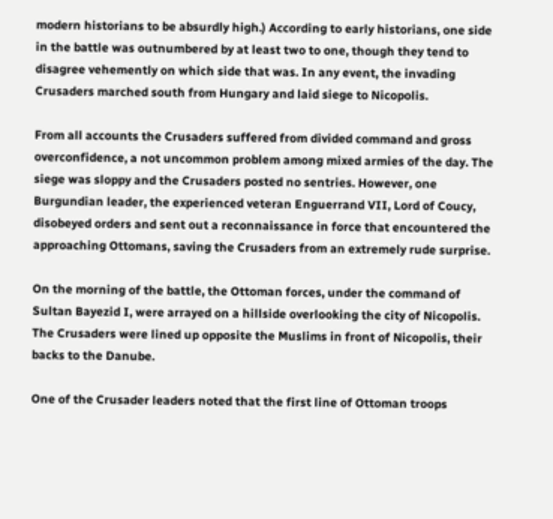modern historians to be absurdly high.) According to early historians, one side in the battle was outnumbered by at least two to one, though they tend to disagree vehemently on which side that was. In any event, the invading Crusaders marched south from Hungary and laid siege to Nicopolis.

From all accounts the Crusaders suffered from divided command and gross overconfidence, a not uncommon problem among mixed armies of the day. The siege was sloppy and the Crusaders posted no sentries. However, one Burgundian leader, the experienced veteran Enguerrand VII, Lord of Coucy, disobeyed orders and sent out a reconnaissance in force that encountered the approaching Ottomans, saving the Crusaders from an extremely rude surprise.

On the morning of the battle, the Ottoman forces, under the command of Sultan Bayezid I, were arrayed on a hillside overlooking the city of Nicopolis. The Crusaders were lined up opposite the Muslims in front of Nicopolis, their backs to the Danube.

One of the Crusader leaders noted that the first line of Ottoman troops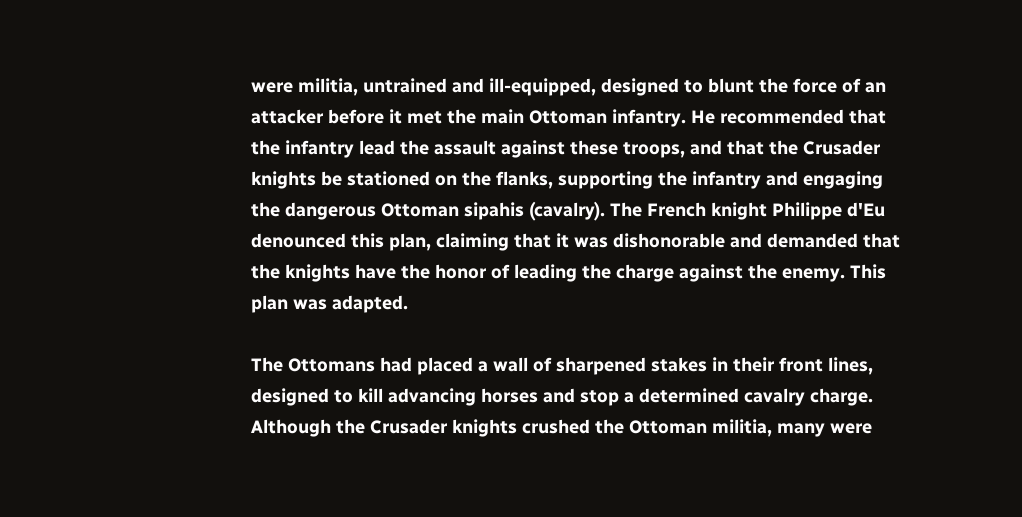were militia, untrained and ill-equipped, designed to blunt the force of an attacker before it met the main Ottoman infantry. He recommended that the infantry lead the assault against these troops, and that the Crusader knights be stationed on the flanks, supporting the infantry and engaging the dangerous Ottoman sipahis (cavalry). The French knight Philippe d'Eu denounced this plan, claiming that it was dishonorable and demanded that the knights have the honor of leading the charge against the enemy. This plan was adapted.

The Ottomans had placed a wall of sharpened stakes in their front lines, designed to kill advancing horses and stop a determined cavalry charge. Although the Crusader knights crushed the Ottoman militia, many were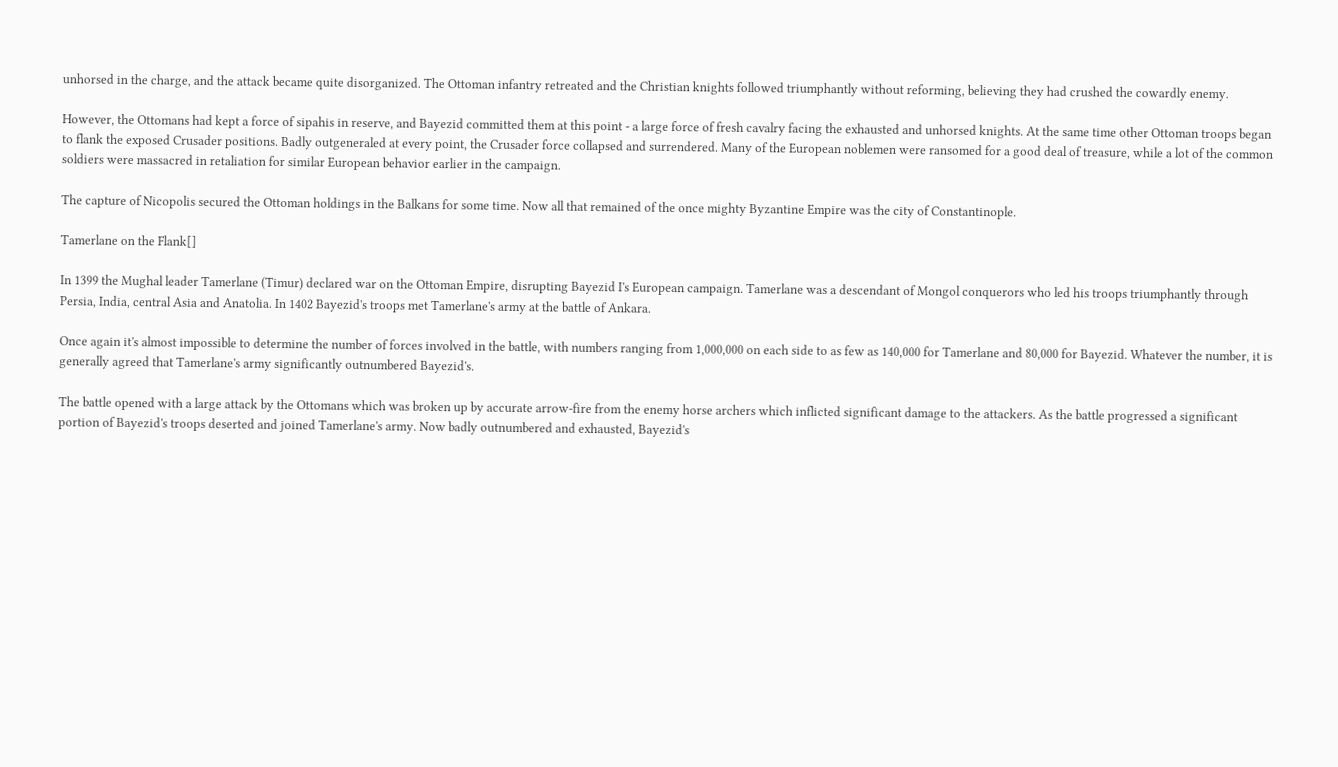unhorsed in the charge, and the attack became quite disorganized. The Ottoman infantry retreated and the Christian knights followed triumphantly without reforming, believing they had crushed the cowardly enemy.

However, the Ottomans had kept a force of sipahis in reserve, and Bayezid committed them at this point - a large force of fresh cavalry facing the exhausted and unhorsed knights. At the same time other Ottoman troops began to flank the exposed Crusader positions. Badly outgeneraled at every point, the Crusader force collapsed and surrendered. Many of the European noblemen were ransomed for a good deal of treasure, while a lot of the common soldiers were massacred in retaliation for similar European behavior earlier in the campaign.

The capture of Nicopolis secured the Ottoman holdings in the Balkans for some time. Now all that remained of the once mighty Byzantine Empire was the city of Constantinople.

Tamerlane on the Flank[]

In 1399 the Mughal leader Tamerlane (Timur) declared war on the Ottoman Empire, disrupting Bayezid I's European campaign. Tamerlane was a descendant of Mongol conquerors who led his troops triumphantly through Persia, India, central Asia and Anatolia. In 1402 Bayezid's troops met Tamerlane's army at the battle of Ankara.

Once again it's almost impossible to determine the number of forces involved in the battle, with numbers ranging from 1,000,000 on each side to as few as 140,000 for Tamerlane and 80,000 for Bayezid. Whatever the number, it is generally agreed that Tamerlane's army significantly outnumbered Bayezid's.

The battle opened with a large attack by the Ottomans which was broken up by accurate arrow-fire from the enemy horse archers which inflicted significant damage to the attackers. As the battle progressed a significant portion of Bayezid's troops deserted and joined Tamerlane's army. Now badly outnumbered and exhausted, Bayezid's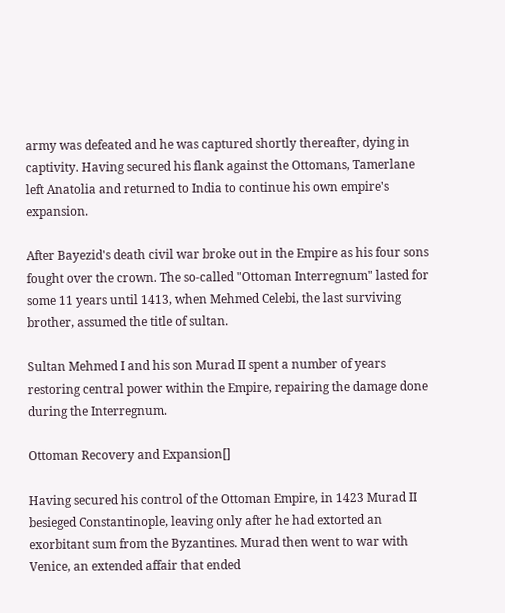army was defeated and he was captured shortly thereafter, dying in captivity. Having secured his flank against the Ottomans, Tamerlane left Anatolia and returned to India to continue his own empire's expansion.

After Bayezid's death civil war broke out in the Empire as his four sons fought over the crown. The so-called "Ottoman Interregnum" lasted for some 11 years until 1413, when Mehmed Celebi, the last surviving brother, assumed the title of sultan.

Sultan Mehmed I and his son Murad II spent a number of years restoring central power within the Empire, repairing the damage done during the Interregnum.

Ottoman Recovery and Expansion[]

Having secured his control of the Ottoman Empire, in 1423 Murad II besieged Constantinople, leaving only after he had extorted an exorbitant sum from the Byzantines. Murad then went to war with Venice, an extended affair that ended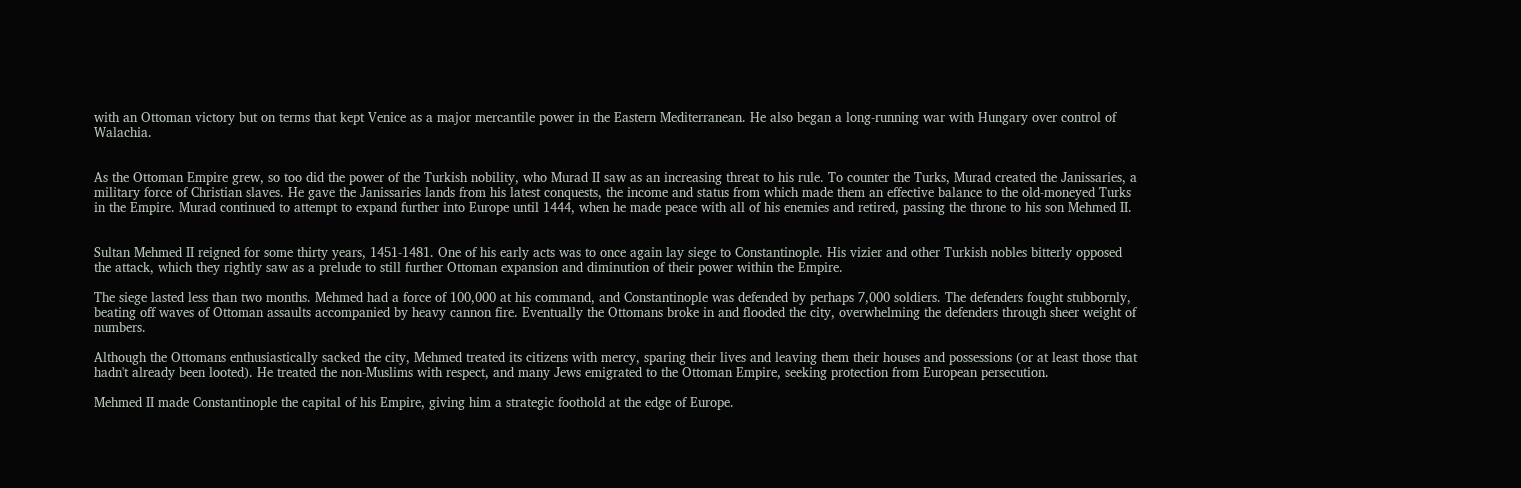with an Ottoman victory but on terms that kept Venice as a major mercantile power in the Eastern Mediterranean. He also began a long-running war with Hungary over control of Walachia.


As the Ottoman Empire grew, so too did the power of the Turkish nobility, who Murad II saw as an increasing threat to his rule. To counter the Turks, Murad created the Janissaries, a military force of Christian slaves. He gave the Janissaries lands from his latest conquests, the income and status from which made them an effective balance to the old-moneyed Turks in the Empire. Murad continued to attempt to expand further into Europe until 1444, when he made peace with all of his enemies and retired, passing the throne to his son Mehmed II.


Sultan Mehmed II reigned for some thirty years, 1451-1481. One of his early acts was to once again lay siege to Constantinople. His vizier and other Turkish nobles bitterly opposed the attack, which they rightly saw as a prelude to still further Ottoman expansion and diminution of their power within the Empire.

The siege lasted less than two months. Mehmed had a force of 100,000 at his command, and Constantinople was defended by perhaps 7,000 soldiers. The defenders fought stubbornly, beating off waves of Ottoman assaults accompanied by heavy cannon fire. Eventually the Ottomans broke in and flooded the city, overwhelming the defenders through sheer weight of numbers.

Although the Ottomans enthusiastically sacked the city, Mehmed treated its citizens with mercy, sparing their lives and leaving them their houses and possessions (or at least those that hadn't already been looted). He treated the non-Muslims with respect, and many Jews emigrated to the Ottoman Empire, seeking protection from European persecution.

Mehmed II made Constantinople the capital of his Empire, giving him a strategic foothold at the edge of Europe.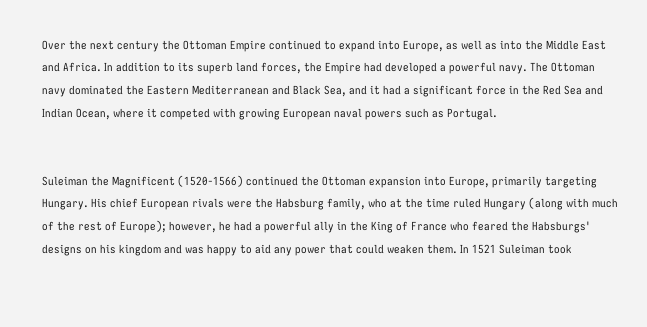Over the next century the Ottoman Empire continued to expand into Europe, as well as into the Middle East and Africa. In addition to its superb land forces, the Empire had developed a powerful navy. The Ottoman navy dominated the Eastern Mediterranean and Black Sea, and it had a significant force in the Red Sea and Indian Ocean, where it competed with growing European naval powers such as Portugal.


Suleiman the Magnificent (1520-1566) continued the Ottoman expansion into Europe, primarily targeting Hungary. His chief European rivals were the Habsburg family, who at the time ruled Hungary (along with much of the rest of Europe); however, he had a powerful ally in the King of France who feared the Habsburgs' designs on his kingdom and was happy to aid any power that could weaken them. In 1521 Suleiman took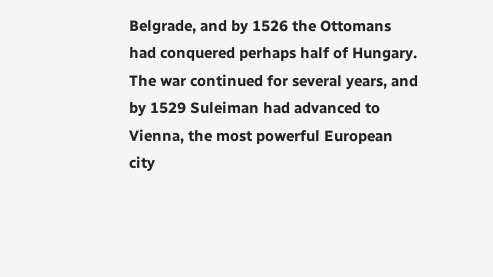Belgrade, and by 1526 the Ottomans had conquered perhaps half of Hungary. The war continued for several years, and by 1529 Suleiman had advanced to Vienna, the most powerful European city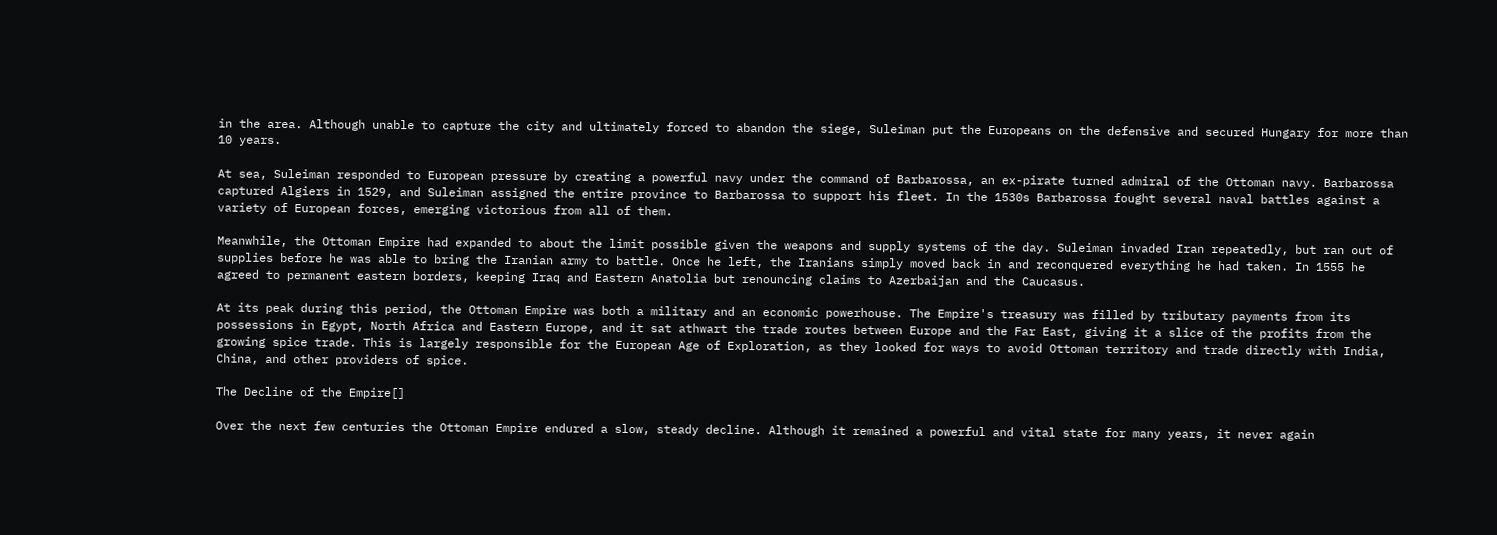in the area. Although unable to capture the city and ultimately forced to abandon the siege, Suleiman put the Europeans on the defensive and secured Hungary for more than 10 years.

At sea, Suleiman responded to European pressure by creating a powerful navy under the command of Barbarossa, an ex-pirate turned admiral of the Ottoman navy. Barbarossa captured Algiers in 1529, and Suleiman assigned the entire province to Barbarossa to support his fleet. In the 1530s Barbarossa fought several naval battles against a variety of European forces, emerging victorious from all of them.

Meanwhile, the Ottoman Empire had expanded to about the limit possible given the weapons and supply systems of the day. Suleiman invaded Iran repeatedly, but ran out of supplies before he was able to bring the Iranian army to battle. Once he left, the Iranians simply moved back in and reconquered everything he had taken. In 1555 he agreed to permanent eastern borders, keeping Iraq and Eastern Anatolia but renouncing claims to Azerbaijan and the Caucasus.

At its peak during this period, the Ottoman Empire was both a military and an economic powerhouse. The Empire's treasury was filled by tributary payments from its possessions in Egypt, North Africa and Eastern Europe, and it sat athwart the trade routes between Europe and the Far East, giving it a slice of the profits from the growing spice trade. This is largely responsible for the European Age of Exploration, as they looked for ways to avoid Ottoman territory and trade directly with India, China, and other providers of spice.

The Decline of the Empire[]

Over the next few centuries the Ottoman Empire endured a slow, steady decline. Although it remained a powerful and vital state for many years, it never again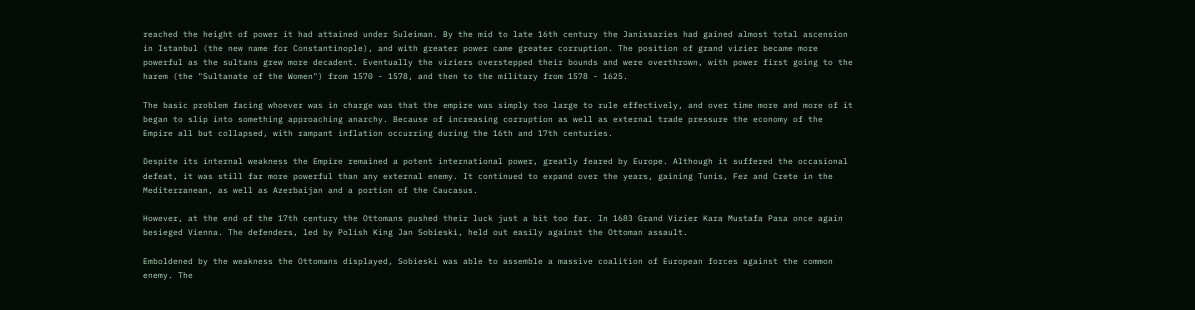reached the height of power it had attained under Suleiman. By the mid to late 16th century the Janissaries had gained almost total ascension in Istanbul (the new name for Constantinople), and with greater power came greater corruption. The position of grand vizier became more powerful as the sultans grew more decadent. Eventually the viziers overstepped their bounds and were overthrown, with power first going to the harem (the "Sultanate of the Women") from 1570 - 1578, and then to the military from 1578 - 1625.

The basic problem facing whoever was in charge was that the empire was simply too large to rule effectively, and over time more and more of it began to slip into something approaching anarchy. Because of increasing corruption as well as external trade pressure the economy of the Empire all but collapsed, with rampant inflation occurring during the 16th and 17th centuries.

Despite its internal weakness the Empire remained a potent international power, greatly feared by Europe. Although it suffered the occasional defeat, it was still far more powerful than any external enemy. It continued to expand over the years, gaining Tunis, Fez and Crete in the Mediterranean, as well as Azerbaijan and a portion of the Caucasus.

However, at the end of the 17th century the Ottomans pushed their luck just a bit too far. In 1683 Grand Vizier Kara Mustafa Pasa once again besieged Vienna. The defenders, led by Polish King Jan Sobieski, held out easily against the Ottoman assault.

Emboldened by the weakness the Ottomans displayed, Sobieski was able to assemble a massive coalition of European forces against the common enemy. The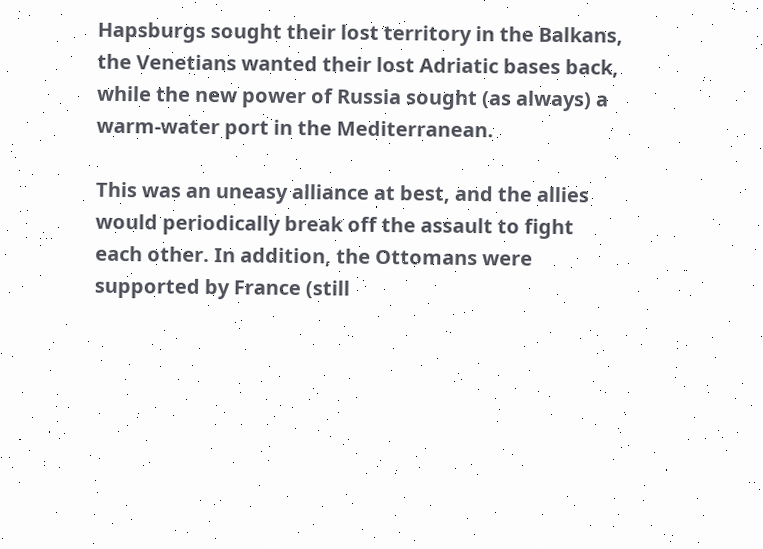Hapsburgs sought their lost territory in the Balkans, the Venetians wanted their lost Adriatic bases back, while the new power of Russia sought (as always) a warm-water port in the Mediterranean.

This was an uneasy alliance at best, and the allies would periodically break off the assault to fight each other. In addition, the Ottomans were supported by France (still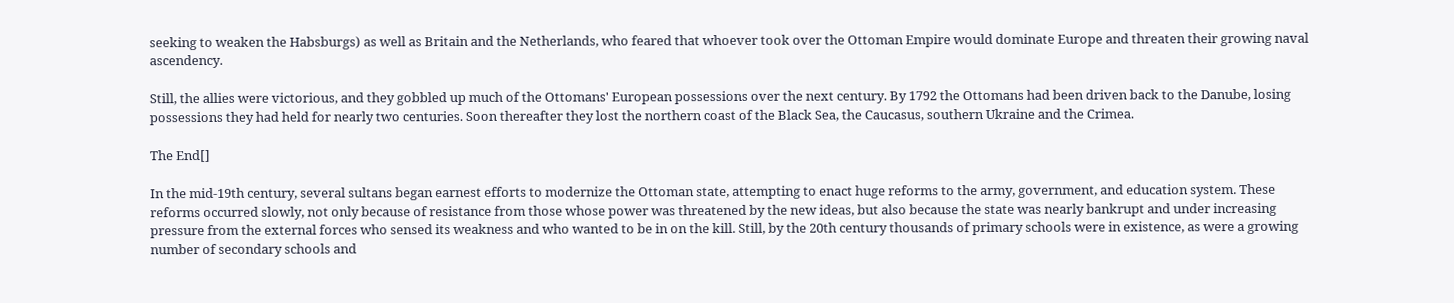seeking to weaken the Habsburgs) as well as Britain and the Netherlands, who feared that whoever took over the Ottoman Empire would dominate Europe and threaten their growing naval ascendency.

Still, the allies were victorious, and they gobbled up much of the Ottomans' European possessions over the next century. By 1792 the Ottomans had been driven back to the Danube, losing possessions they had held for nearly two centuries. Soon thereafter they lost the northern coast of the Black Sea, the Caucasus, southern Ukraine and the Crimea.

The End[]

In the mid-19th century, several sultans began earnest efforts to modernize the Ottoman state, attempting to enact huge reforms to the army, government, and education system. These reforms occurred slowly, not only because of resistance from those whose power was threatened by the new ideas, but also because the state was nearly bankrupt and under increasing pressure from the external forces who sensed its weakness and who wanted to be in on the kill. Still, by the 20th century thousands of primary schools were in existence, as were a growing number of secondary schools and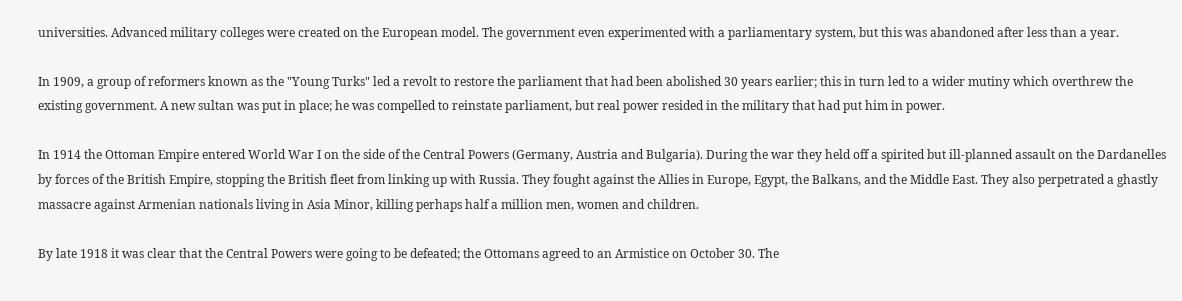universities. Advanced military colleges were created on the European model. The government even experimented with a parliamentary system, but this was abandoned after less than a year.

In 1909, a group of reformers known as the "Young Turks" led a revolt to restore the parliament that had been abolished 30 years earlier; this in turn led to a wider mutiny which overthrew the existing government. A new sultan was put in place; he was compelled to reinstate parliament, but real power resided in the military that had put him in power.

In 1914 the Ottoman Empire entered World War I on the side of the Central Powers (Germany, Austria and Bulgaria). During the war they held off a spirited but ill-planned assault on the Dardanelles by forces of the British Empire, stopping the British fleet from linking up with Russia. They fought against the Allies in Europe, Egypt, the Balkans, and the Middle East. They also perpetrated a ghastly massacre against Armenian nationals living in Asia Minor, killing perhaps half a million men, women and children.

By late 1918 it was clear that the Central Powers were going to be defeated; the Ottomans agreed to an Armistice on October 30. The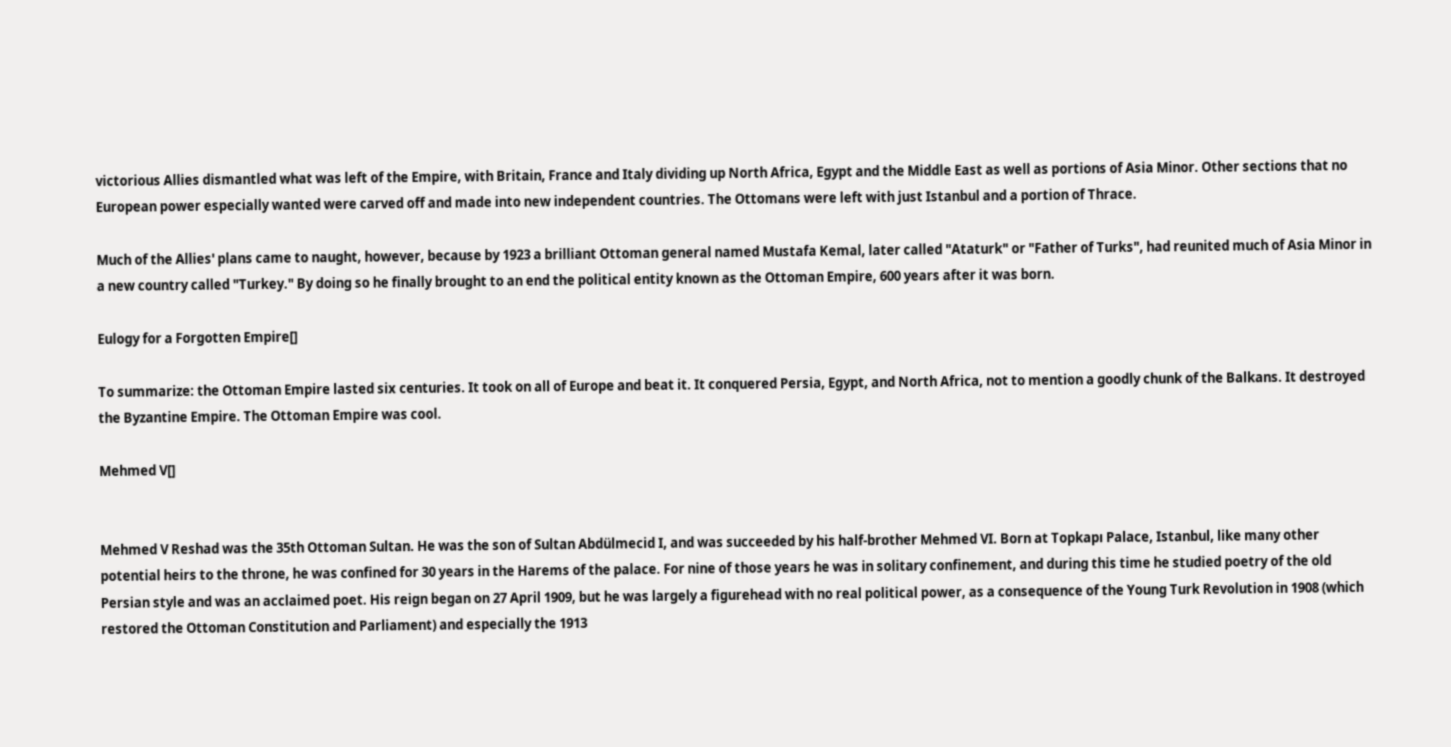victorious Allies dismantled what was left of the Empire, with Britain, France and Italy dividing up North Africa, Egypt and the Middle East as well as portions of Asia Minor. Other sections that no European power especially wanted were carved off and made into new independent countries. The Ottomans were left with just Istanbul and a portion of Thrace.

Much of the Allies' plans came to naught, however, because by 1923 a brilliant Ottoman general named Mustafa Kemal, later called "Ataturk" or "Father of Turks", had reunited much of Asia Minor in a new country called "Turkey." By doing so he finally brought to an end the political entity known as the Ottoman Empire, 600 years after it was born.

Eulogy for a Forgotten Empire[]

To summarize: the Ottoman Empire lasted six centuries. It took on all of Europe and beat it. It conquered Persia, Egypt, and North Africa, not to mention a goodly chunk of the Balkans. It destroyed the Byzantine Empire. The Ottoman Empire was cool.

Mehmed V[]


Mehmed V Reshad was the 35th Ottoman Sultan. He was the son of Sultan Abdülmecid I, and was succeeded by his half-brother Mehmed VI. Born at Topkapı Palace, Istanbul, like many other potential heirs to the throne, he was confined for 30 years in the Harems of the palace. For nine of those years he was in solitary confinement, and during this time he studied poetry of the old Persian style and was an acclaimed poet. His reign began on 27 April 1909, but he was largely a figurehead with no real political power, as a consequence of the Young Turk Revolution in 1908 (which restored the Ottoman Constitution and Parliament) and especially the 1913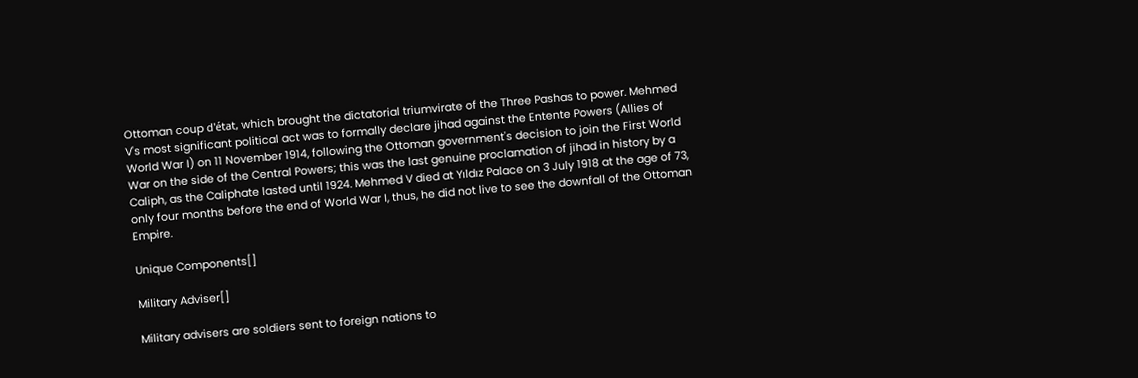Ottoman coup d'état, which brought the dictatorial triumvirate of the Three Pashas to power. Mehmed V's most significant political act was to formally declare jihad against the Entente Powers (Allies of World War I) on 11 November 1914, following the Ottoman government's decision to join the First World War on the side of the Central Powers; this was the last genuine proclamation of jihad in history by a Caliph, as the Caliphate lasted until 1924. Mehmed V died at Yıldız Palace on 3 July 1918 at the age of 73, only four months before the end of World War I, thus, he did not live to see the downfall of the Ottoman Empire.

Unique Components[]

Military Adviser[]

Military advisers are soldiers sent to foreign nations to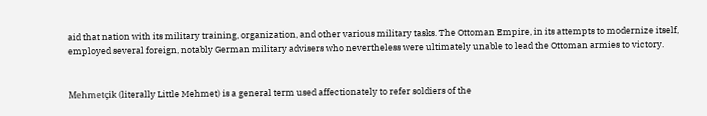aid that nation with its military training, organization, and other various military tasks. The Ottoman Empire, in its attempts to modernize itself, employed several foreign, notably German military advisers who nevertheless were ultimately unable to lead the Ottoman armies to victory.


Mehmetçik (literally Little Mehmet) is a general term used affectionately to refer soldiers of the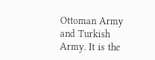Ottoman Army and Turkish Army. It is the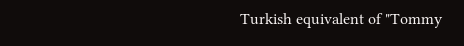Turkish equivalent of "Tommy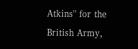Atkins" for the British Army,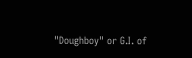"Doughboy" or G.I. of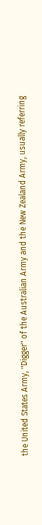the United States Army, "Digger" of the Australian Army and the New Zealand Army, usually referring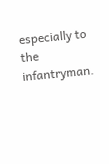especially to the infantryman.